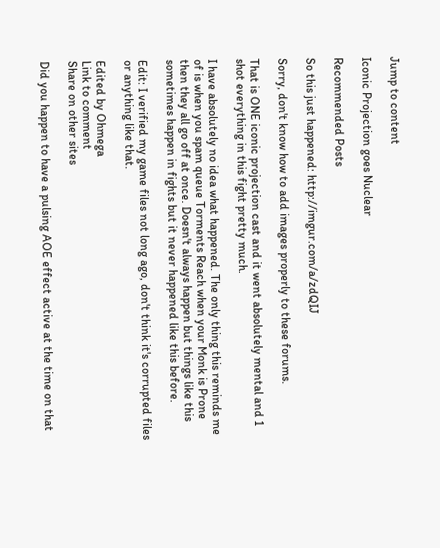Jump to content

Iconic Projection goes Nuclear

Recommended Posts

So this just happened: http://imgur.com/a/zdQIJ

Sorry, don't know how to add images properly to these forums.

That is ONE iconic projection cast and it went absolutely mental and 1 shot everything in this fight pretty much.

I have absolutely no idea what happened. The only thing this reminds me of is when you spam queue Torments Reach when your Monk is Prone then they all go off at once. Doesn't always happen but things like this sometimes happen in fights but it never happened like this before.

Edit: I verified my game files not long ago, don't think it's corrupted files or anything like that.

Edited by Ohmega
Link to comment
Share on other sites

Did you happen to have a pulsing AOE effect active at the time on that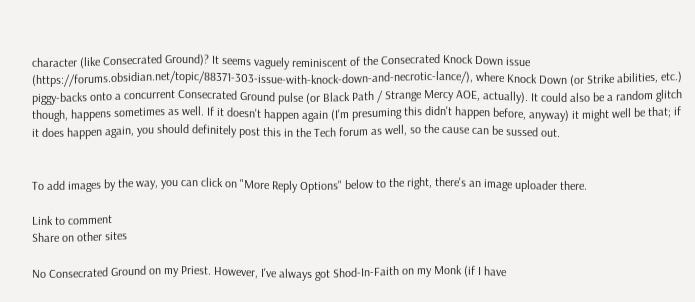character (like Consecrated Ground)? It seems vaguely reminiscent of the Consecrated Knock Down issue (https://forums.obsidian.net/topic/88371-303-issue-with-knock-down-and-necrotic-lance/), where Knock Down (or Strike abilities, etc.) piggy-backs onto a concurrent Consecrated Ground pulse (or Black Path / Strange Mercy AOE, actually). It could also be a random glitch though, happens sometimes as well. If it doesn't happen again (I'm presuming this didn't happen before, anyway) it might well be that; if it does happen again, you should definitely post this in the Tech forum as well, so the cause can be sussed out.


To add images by the way, you can click on "More Reply Options" below to the right, there's an image uploader there.

Link to comment
Share on other sites

No Consecrated Ground on my Priest. However, I've always got Shod-In-Faith on my Monk (if I have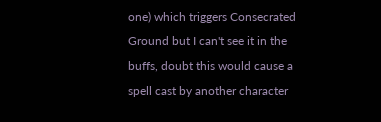one) which triggers Consecrated Ground but I can't see it in the buffs, doubt this would cause a spell cast by another character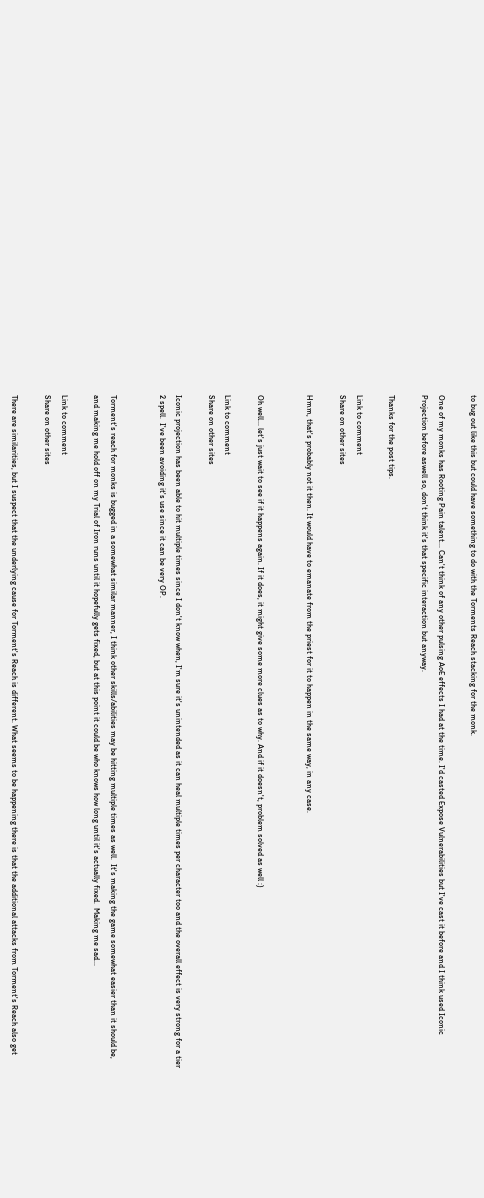to bug out like this but could have something to do with the Torments Reach stacking for the monk.

One of my monks has Rooting Pain talent... Can't think of any other pulsing AoE effects I had at the time. I'd casted Expose Vulnerabilities but I've cast it before and I think used Iconic Projection before aswell so, don't think it's that specific interaction but anyway.

Thanks for the post tips.

Link to comment
Share on other sites

Hmm, that's probably not it then. It would have to emanate from the priest for it to happen in the same way, in any case.


Oh well... let's just wait to see if it happens again. If it does, it might give some more clues as to why. And if it doesn't, problem solved as well :)

Link to comment
Share on other sites

Iconic projection has been able to hit multiple times since I don't know when, I'm sure it's unintended as it can heal multiple times per character too and the overall effect is very strong for a tier 2 spell.  I've been avoiding it's use since it can be very OP.


Torment's reach for monks is bugged in a somewhat similar manner, I think other skills/abilities may be hitting multiple times as well.  It's making the game somewhat easier than it should be, and making me hold off on my Trial of Iron runs until it hopefully gets fixed, but at this point it could be who knows how long until it's actually fixed.  Making me sad...

Link to comment
Share on other sites

There are similarities, but I suspect that the underlying cause for Torment's Reach is different. What seems to be happening there is that the additional attacks from Torment's Reach also get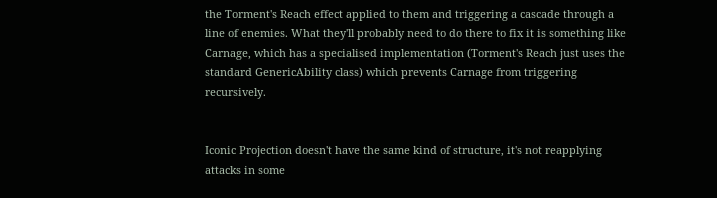the Torment's Reach effect applied to them and triggering a cascade through a line of enemies. What they'll probably need to do there to fix it is something like Carnage, which has a specialised implementation (Torment's Reach just uses the standard GenericAbility class) which prevents Carnage from triggering recursively.


Iconic Projection doesn't have the same kind of structure, it's not reapplying attacks in some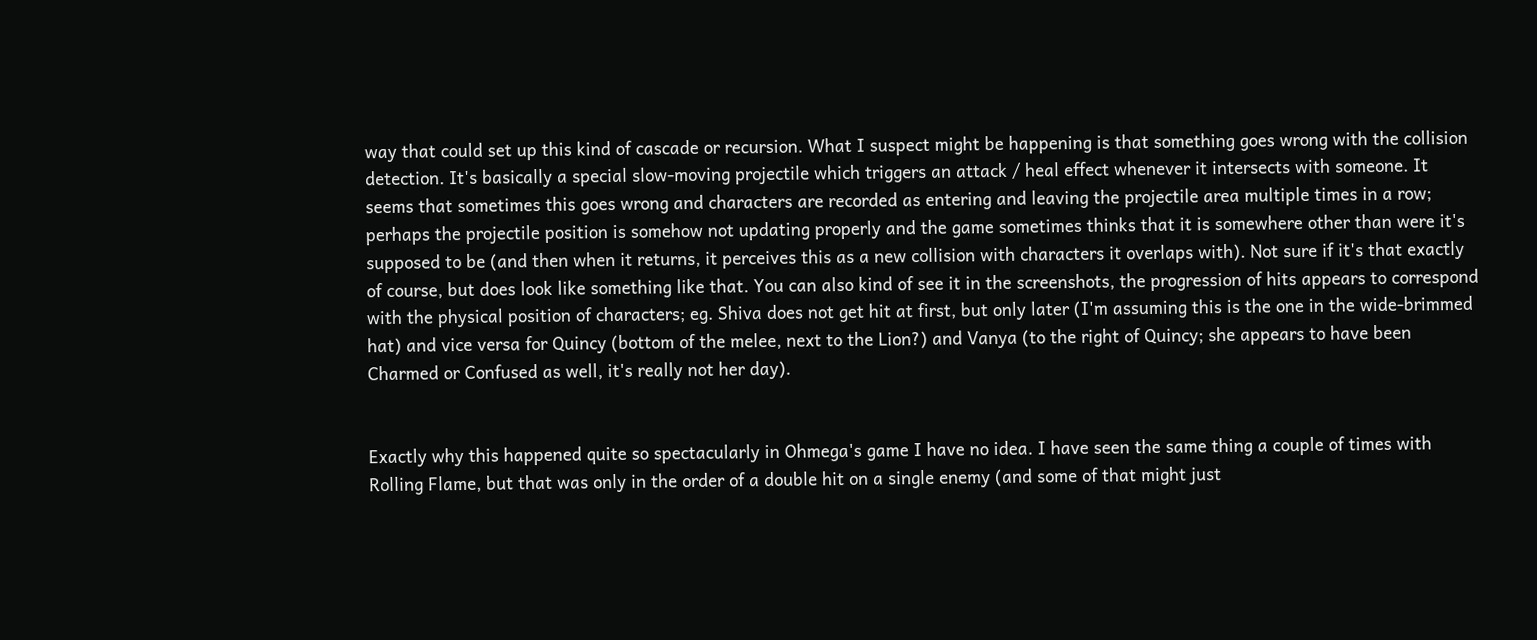way that could set up this kind of cascade or recursion. What I suspect might be happening is that something goes wrong with the collision detection. It's basically a special slow-moving projectile which triggers an attack / heal effect whenever it intersects with someone. It seems that sometimes this goes wrong and characters are recorded as entering and leaving the projectile area multiple times in a row; perhaps the projectile position is somehow not updating properly and the game sometimes thinks that it is somewhere other than were it's supposed to be (and then when it returns, it perceives this as a new collision with characters it overlaps with). Not sure if it's that exactly of course, but does look like something like that. You can also kind of see it in the screenshots, the progression of hits appears to correspond with the physical position of characters; eg. Shiva does not get hit at first, but only later (I'm assuming this is the one in the wide-brimmed hat) and vice versa for Quincy (bottom of the melee, next to the Lion?) and Vanya (to the right of Quincy; she appears to have been Charmed or Confused as well, it's really not her day).


Exactly why this happened quite so spectacularly in Ohmega's game I have no idea. I have seen the same thing a couple of times with Rolling Flame, but that was only in the order of a double hit on a single enemy (and some of that might just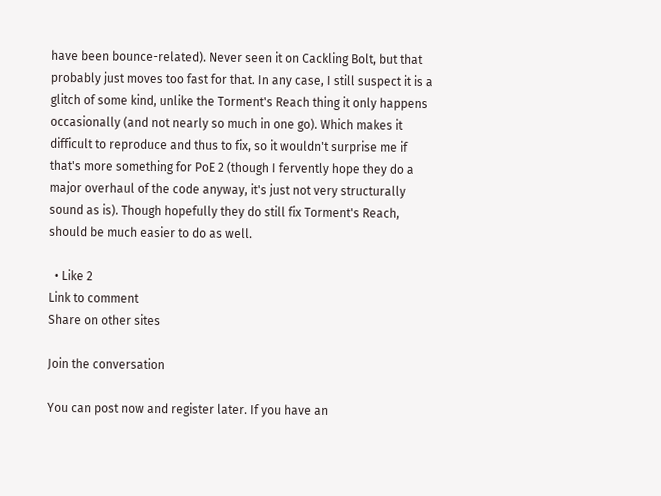have been bounce-related). Never seen it on Cackling Bolt, but that probably just moves too fast for that. In any case, I still suspect it is a glitch of some kind, unlike the Torment's Reach thing it only happens occasionally (and not nearly so much in one go). Which makes it difficult to reproduce and thus to fix, so it wouldn't surprise me if that's more something for PoE 2 (though I fervently hope they do a major overhaul of the code anyway, it's just not very structurally sound as is). Though hopefully they do still fix Torment's Reach, should be much easier to do as well.

  • Like 2
Link to comment
Share on other sites

Join the conversation

You can post now and register later. If you have an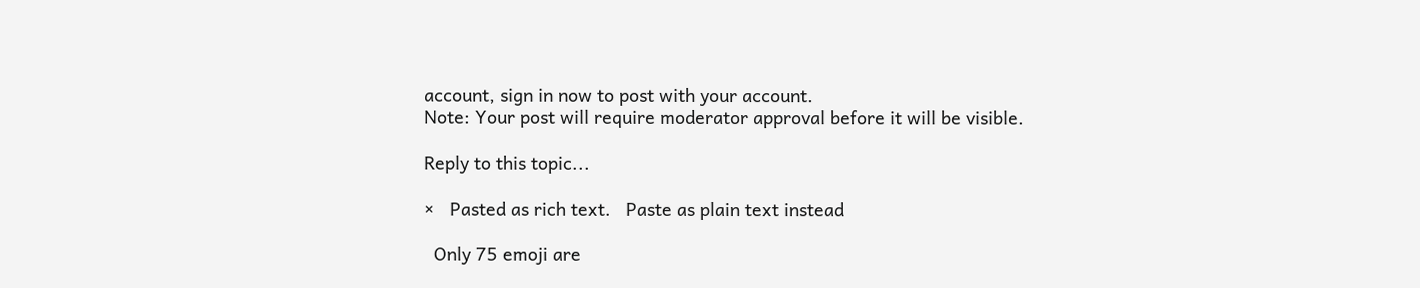account, sign in now to post with your account.
Note: Your post will require moderator approval before it will be visible.

Reply to this topic...

×   Pasted as rich text.   Paste as plain text instead

  Only 75 emoji are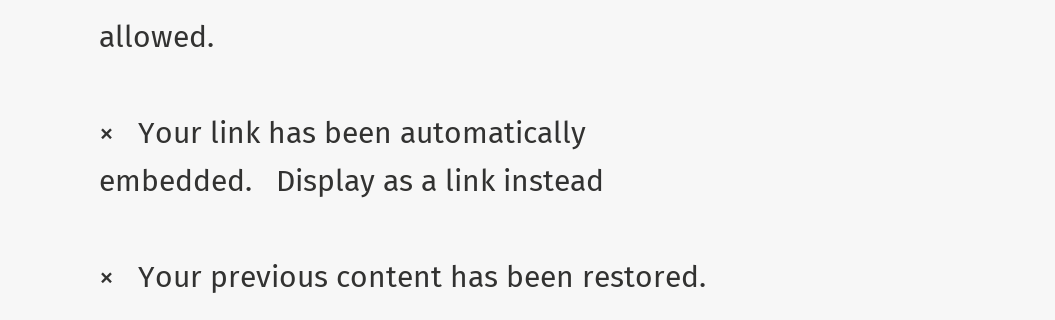allowed.

×   Your link has been automatically embedded.   Display as a link instead

×   Your previous content has been restored.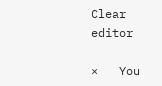Clear editor

×   You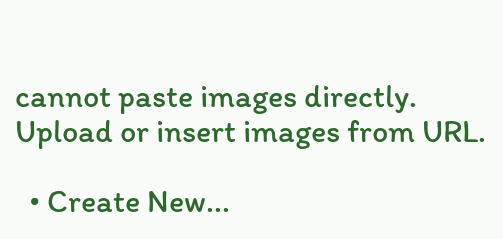cannot paste images directly. Upload or insert images from URL.

  • Create New...